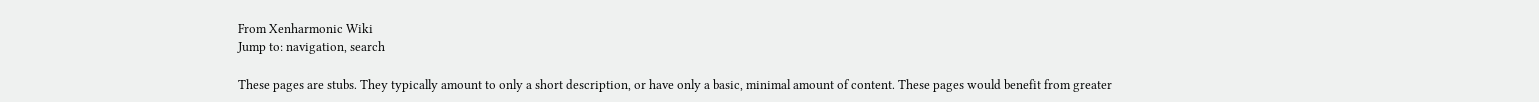From Xenharmonic Wiki
Jump to: navigation, search

These pages are stubs. They typically amount to only a short description, or have only a basic, minimal amount of content. These pages would benefit from greater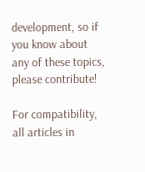development, so if you know about any of these topics, please contribute!

For compatibility, all articles in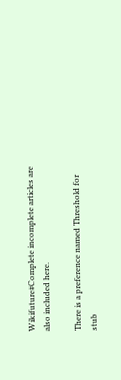Wikifuture#Complete incomplete articles are also included here.

There is a preference named Threshold for stub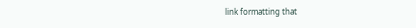link formatting that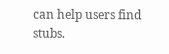can help users find stubs.